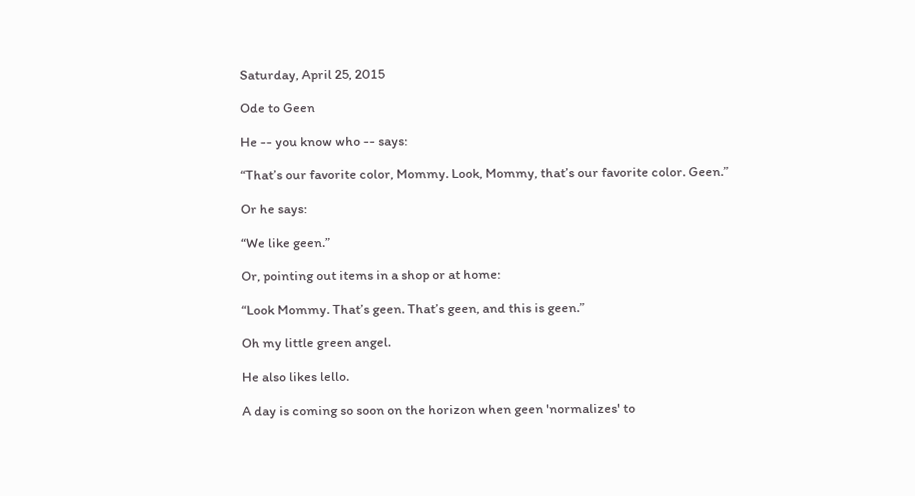Saturday, April 25, 2015

Ode to Geen

He -- you know who -- says:

“That’s our favorite color, Mommy. Look, Mommy, that’s our favorite color. Geen.”

Or he says:

“We like geen.”

Or, pointing out items in a shop or at home:

“Look Mommy. That’s geen. That’s geen, and this is geen.”

Oh my little green angel.

He also likes lello.

A day is coming so soon on the horizon when geen 'normalizes' to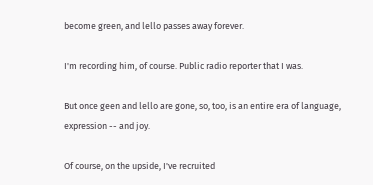become green, and lello passes away forever.

I'm recording him, of course. Public radio reporter that I was.

But once geen and lello are gone, so, too, is an entire era of language, expression -- and joy.

Of course, on the upside, I've recruited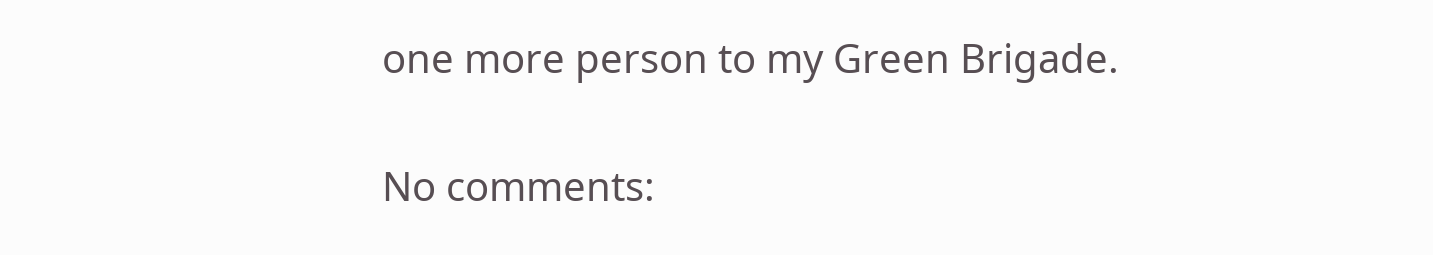one more person to my Green Brigade.

No comments: